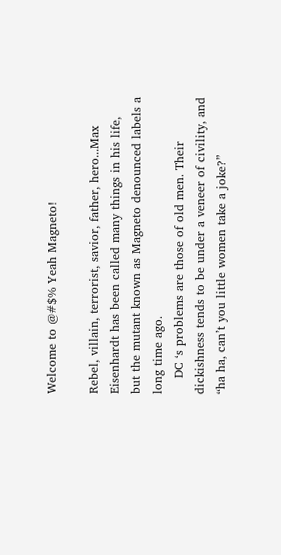Welcome to @#$% Yeah Magneto!

Rebel, villain, terrorist, savior, father, hero...Max Eisenhardt has been called many things in his life, but the mutant known as Magneto denounced labels a long time ago.
    DC ‘s problems are those of old men. Their dickishness tends to be under a veneer of civility, and “ha ha, can’t you little women take a joke?”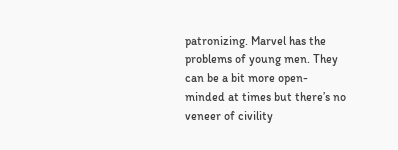patronizing. Marvel has the problems of young men. They can be a bit more open-minded at times but there’s no veneer of civility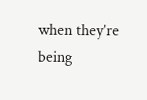when they’re being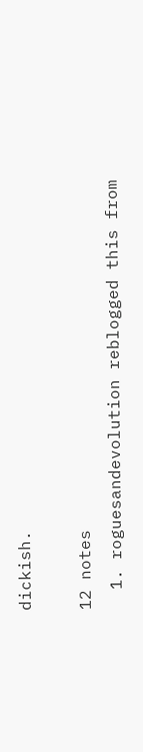dickish.

12 notes
  1. roguesandevolution reblogged this from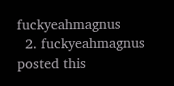fuckyeahmagnus
  2. fuckyeahmagnus posted this